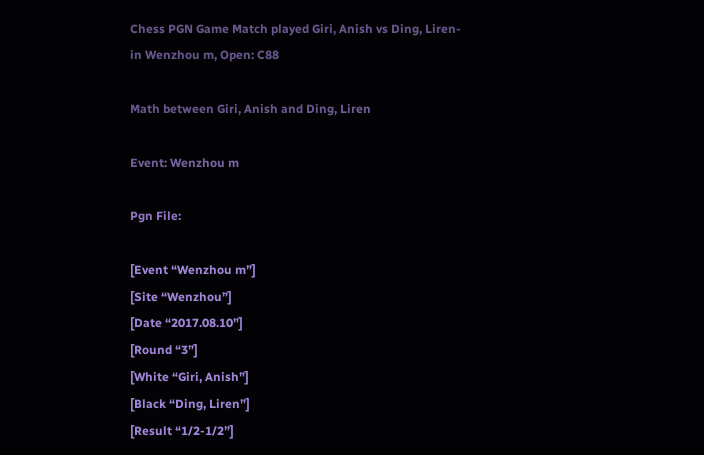Chess PGN Game Match played Giri, Anish vs Ding, Liren- in Wenzhou m, Open: C88

Math between Giri, Anish and Ding, Liren

Event: Wenzhou m

Pgn File:

[Event “Wenzhou m”]
[Site “Wenzhou”]
[Date “2017.08.10”]
[Round “3”]
[White “Giri, Anish”]
[Black “Ding, Liren”]
[Result “1/2-1/2”]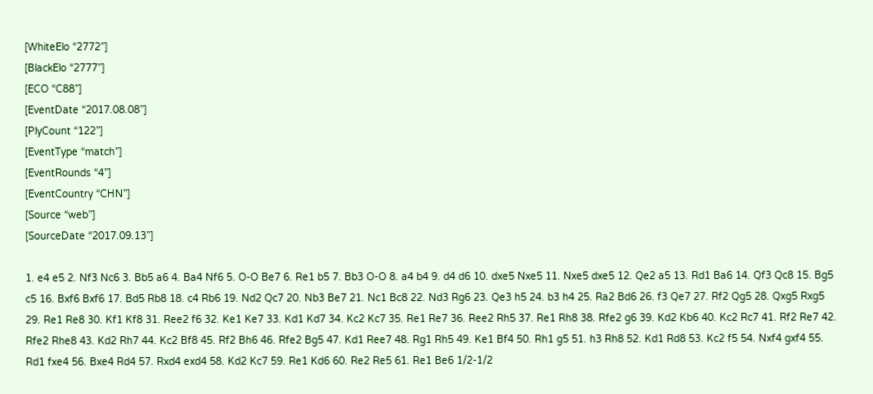[WhiteElo “2772”]
[BlackElo “2777”]
[ECO “C88”]
[EventDate “2017.08.08”]
[PlyCount “122”]
[EventType “match”]
[EventRounds “4”]
[EventCountry “CHN”]
[Source “web”]
[SourceDate “2017.09.13”]

1. e4 e5 2. Nf3 Nc6 3. Bb5 a6 4. Ba4 Nf6 5. O-O Be7 6. Re1 b5 7. Bb3 O-O 8. a4 b4 9. d4 d6 10. dxe5 Nxe5 11. Nxe5 dxe5 12. Qe2 a5 13. Rd1 Ba6 14. Qf3 Qc8 15. Bg5 c5 16. Bxf6 Bxf6 17. Bd5 Rb8 18. c4 Rb6 19. Nd2 Qc7 20. Nb3 Be7 21. Nc1 Bc8 22. Nd3 Rg6 23. Qe3 h5 24. b3 h4 25. Ra2 Bd6 26. f3 Qe7 27. Rf2 Qg5 28. Qxg5 Rxg5 29. Re1 Re8 30. Kf1 Kf8 31. Ree2 f6 32. Ke1 Ke7 33. Kd1 Kd7 34. Kc2 Kc7 35. Re1 Re7 36. Ree2 Rh5 37. Re1 Rh8 38. Rfe2 g6 39. Kd2 Kb6 40. Kc2 Rc7 41. Rf2 Re7 42. Rfe2 Rhe8 43. Kd2 Rh7 44. Kc2 Bf8 45. Rf2 Bh6 46. Rfe2 Bg5 47. Kd1 Ree7 48. Rg1 Rh5 49. Ke1 Bf4 50. Rh1 g5 51. h3 Rh8 52. Kd1 Rd8 53. Kc2 f5 54. Nxf4 gxf4 55. Rd1 fxe4 56. Bxe4 Rd4 57. Rxd4 exd4 58. Kd2 Kc7 59. Re1 Kd6 60. Re2 Re5 61. Re1 Be6 1/2-1/2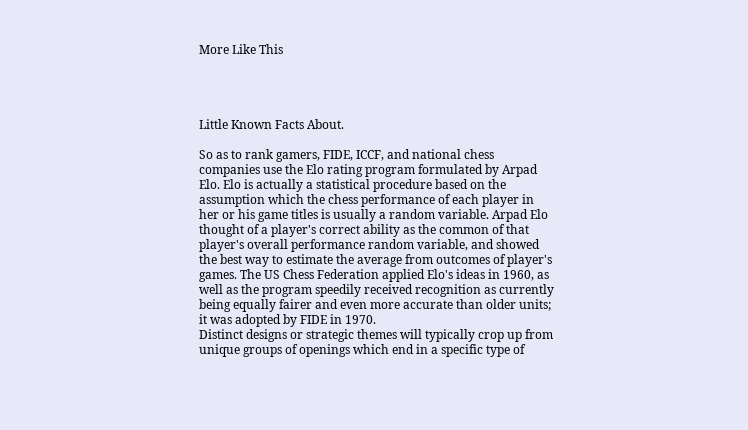More Like This




Little Known Facts About.

So as to rank gamers, FIDE, ICCF, and national chess companies use the Elo rating program formulated by Arpad Elo. Elo is actually a statistical procedure based on the assumption which the chess performance of each player in her or his game titles is usually a random variable. Arpad Elo thought of a player's correct ability as the common of that player's overall performance random variable, and showed the best way to estimate the average from outcomes of player's games. The US Chess Federation applied Elo's ideas in 1960, as well as the program speedily received recognition as currently being equally fairer and even more accurate than older units; it was adopted by FIDE in 1970.
Distinct designs or strategic themes will typically crop up from unique groups of openings which end in a specific type of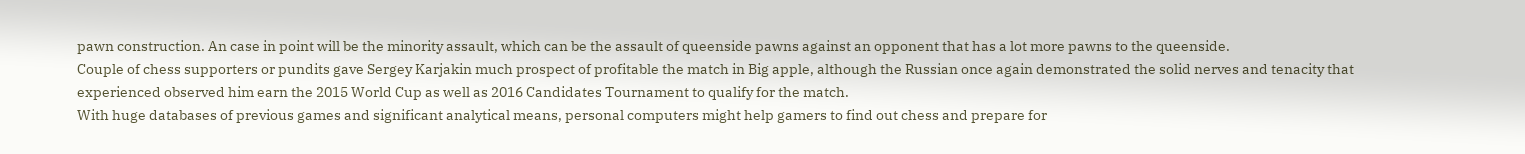pawn construction. An case in point will be the minority assault, which can be the assault of queenside pawns against an opponent that has a lot more pawns to the queenside.
Couple of chess supporters or pundits gave Sergey Karjakin much prospect of profitable the match in Big apple, although the Russian once again demonstrated the solid nerves and tenacity that experienced observed him earn the 2015 World Cup as well as 2016 Candidates Tournament to qualify for the match.
With huge databases of previous games and significant analytical means, personal computers might help gamers to find out chess and prepare for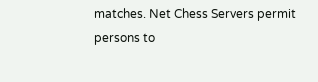matches. Net Chess Servers permit persons to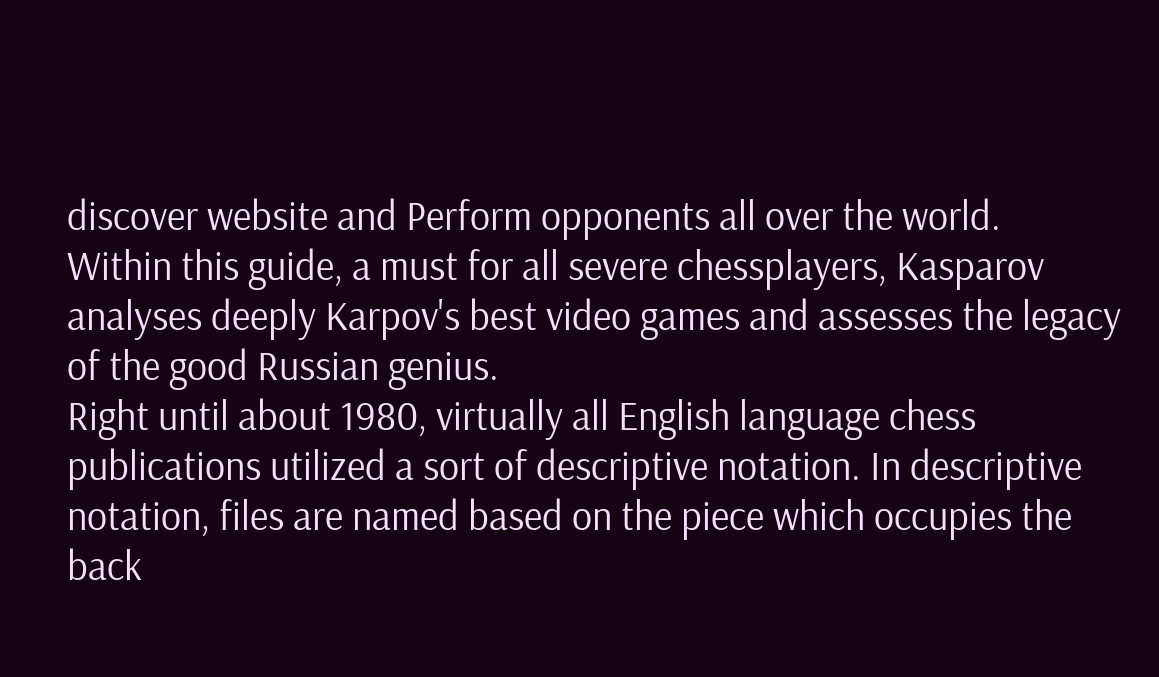discover website and Perform opponents all over the world.
Within this guide, a must for all severe chessplayers, Kasparov analyses deeply Karpov's best video games and assesses the legacy of the good Russian genius.
Right until about 1980, virtually all English language chess publications utilized a sort of descriptive notation. In descriptive notation, files are named based on the piece which occupies the back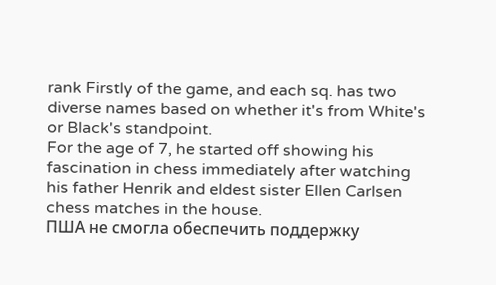rank Firstly of the game, and each sq. has two diverse names based on whether it's from White's or Black's standpoint.
For the age of 7, he started off showing his fascination in chess immediately after watching his father Henrik and eldest sister Ellen Carlsen chess matches in the house.
ПША не смогла обеспечить поддержку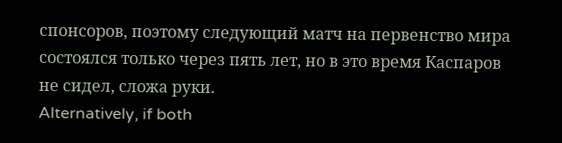спонсоров, поэтому следующий матч на первенство мира состоялся только через пять лет, но в это время Каспаров не сидел, сложа руки.
Alternatively, if both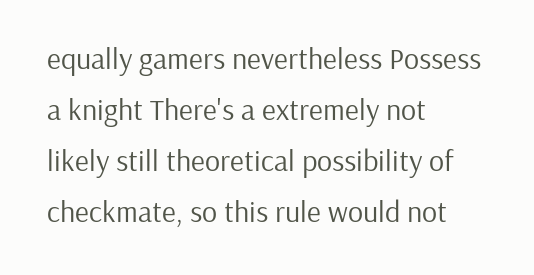equally gamers nevertheless Possess a knight There's a extremely not likely still theoretical possibility of checkmate, so this rule would not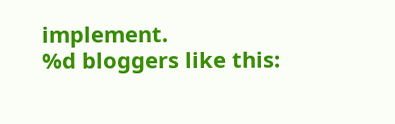implement.
%d bloggers like this: